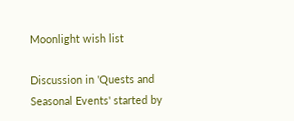Moonlight wish list

Discussion in 'Quests and Seasonal Events' started by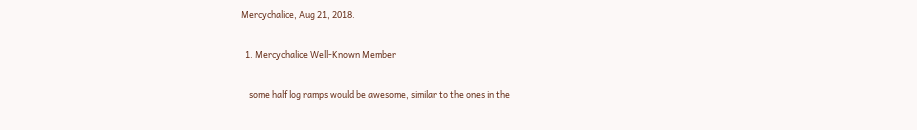Mercychalice, Aug 21, 2018.

  1. Mercychalice Well-Known Member

    some half log ramps would be awesome, similar to the ones in the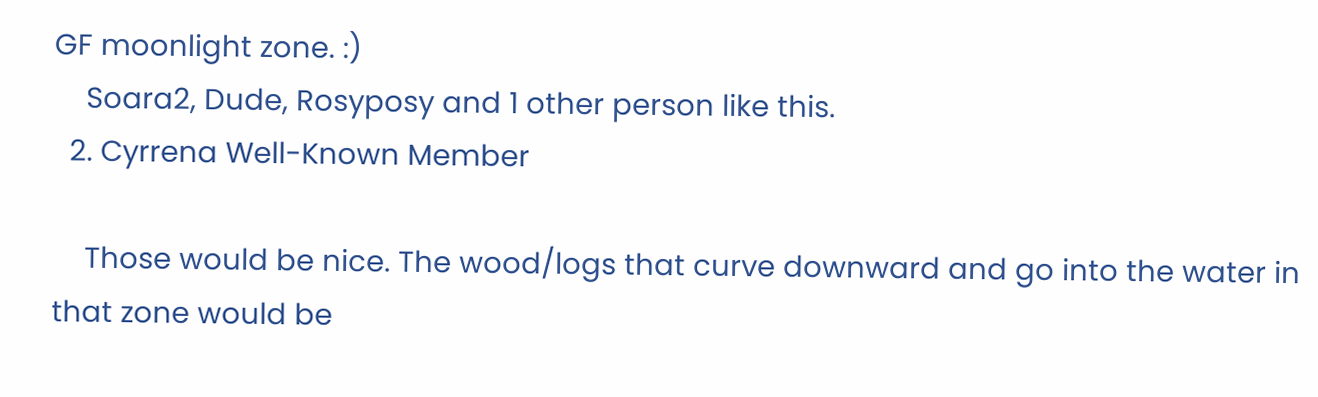GF moonlight zone. :)
    Soara2, Dude, Rosyposy and 1 other person like this.
  2. Cyrrena Well-Known Member

    Those would be nice. The wood/logs that curve downward and go into the water in that zone would be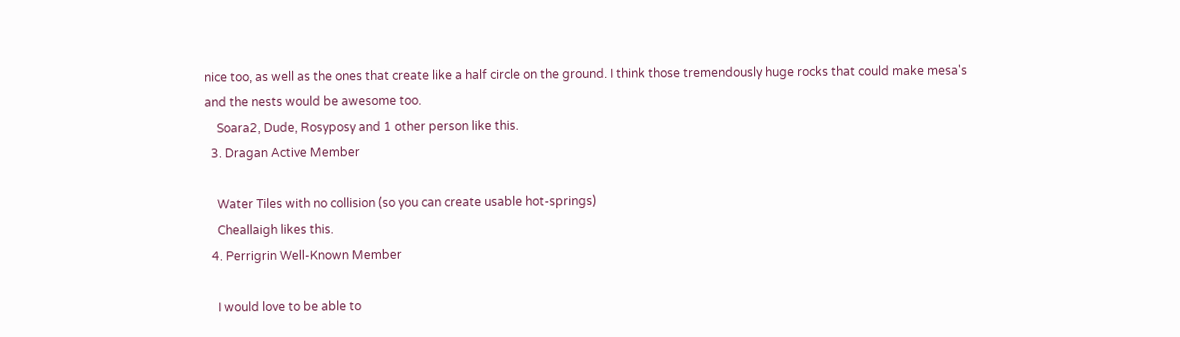nice too, as well as the ones that create like a half circle on the ground. I think those tremendously huge rocks that could make mesa's and the nests would be awesome too.
    Soara2, Dude, Rosyposy and 1 other person like this.
  3. Dragan Active Member

    Water Tiles with no collision (so you can create usable hot-springs)
    Cheallaigh likes this.
  4. Perrigrin Well-Known Member

    I would love to be able to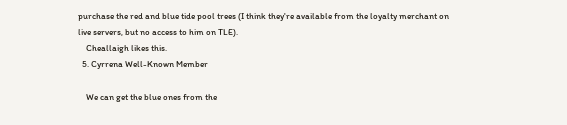purchase the red and blue tide pool trees (I think they're available from the loyalty merchant on live servers, but no access to him on TLE).
    Cheallaigh likes this.
  5. Cyrrena Well-Known Member

    We can get the blue ones from the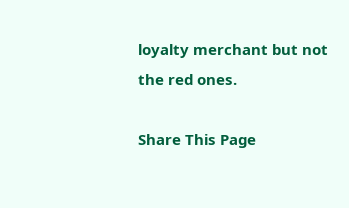loyalty merchant but not the red ones.

Share This Page